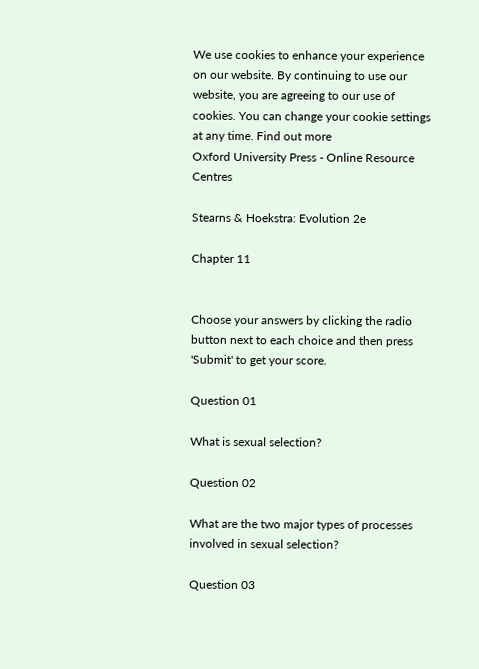We use cookies to enhance your experience on our website. By continuing to use our website, you are agreeing to our use of cookies. You can change your cookie settings at any time. Find out more
Oxford University Press - Online Resource Centres

Stearns & Hoekstra: Evolution 2e

Chapter 11


Choose your answers by clicking the radio button next to each choice and then press 'Submit' to get your score.

Question 01

What is sexual selection?

Question 02

What are the two major types of processes involved in sexual selection?

Question 03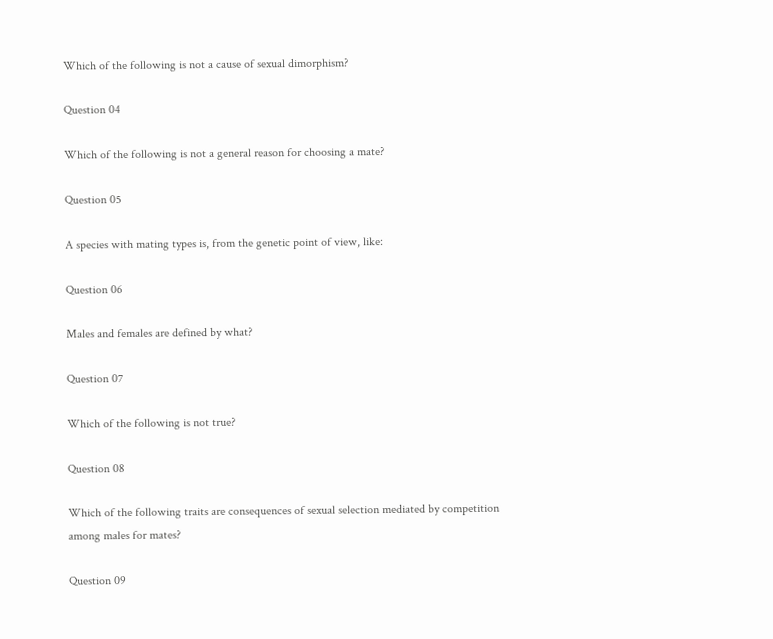Which of the following is not a cause of sexual dimorphism?

Question 04

Which of the following is not a general reason for choosing a mate?

Question 05

A species with mating types is, from the genetic point of view, like:

Question 06

Males and females are defined by what?

Question 07

Which of the following is not true?

Question 08

Which of the following traits are consequences of sexual selection mediated by competition among males for mates?

Question 09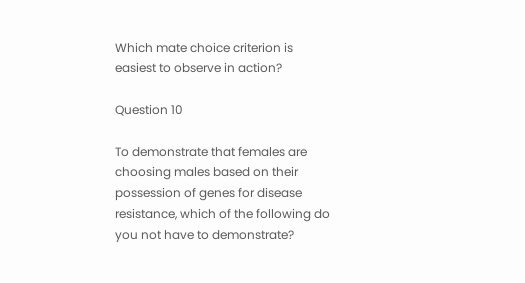Which mate choice criterion is easiest to observe in action?

Question 10

To demonstrate that females are choosing males based on their possession of genes for disease resistance, which of the following do you not have to demonstrate?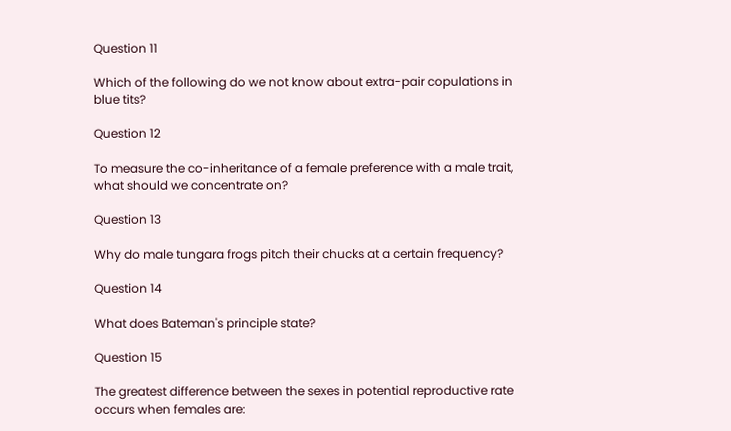Question 11

Which of the following do we not know about extra-pair copulations in blue tits?

Question 12

To measure the co-inheritance of a female preference with a male trait, what should we concentrate on?

Question 13

Why do male tungara frogs pitch their chucks at a certain frequency?

Question 14

What does Bateman's principle state?

Question 15

The greatest difference between the sexes in potential reproductive rate occurs when females are: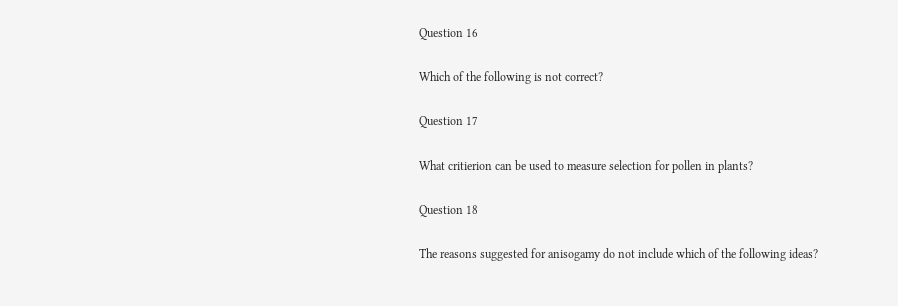Question 16

Which of the following is not correct?

Question 17

What critierion can be used to measure selection for pollen in plants?

Question 18

The reasons suggested for anisogamy do not include which of the following ideas?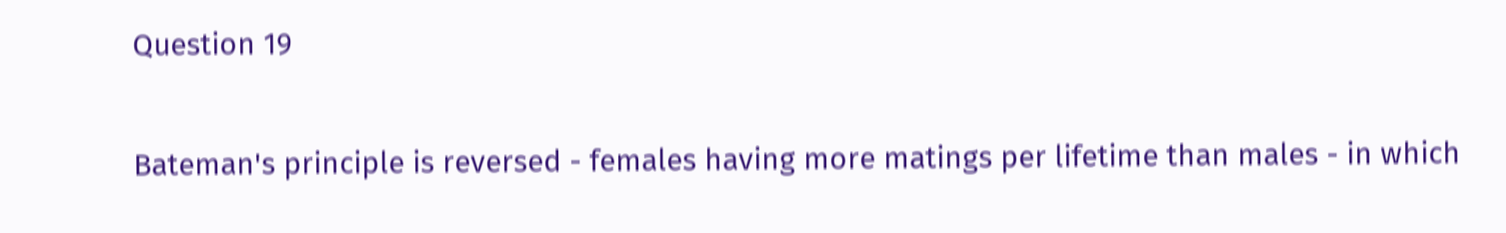Question 19

Bateman's principle is reversed - females having more matings per lifetime than males - in which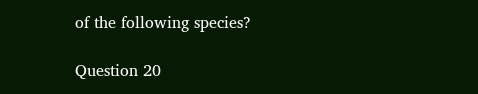of the following species?

Question 20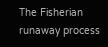The Fisherian runaway process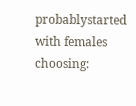probablystarted with females choosing: